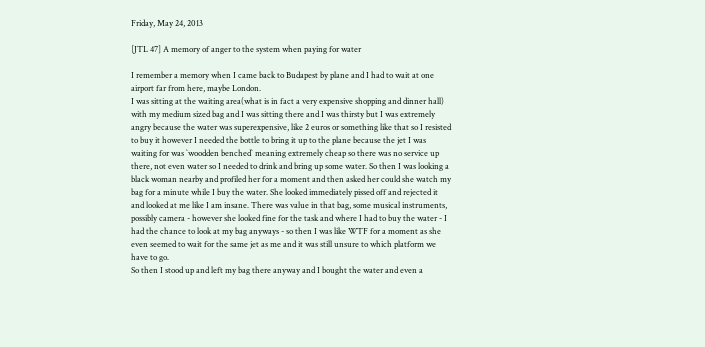Friday, May 24, 2013

[JTL 47] A memory of anger to the system when paying for water

I remember a memory when I came back to Budapest by plane and I had to wait at one airport far from here, maybe London.
I was sitting at the waiting area(what is in fact a very expensive shopping and dinner hall) with my medium sized bag and I was sitting there and I was thirsty but I was extremely angry because the water was superexpensive, like 2 euros or something like that so I resisted to buy it however I needed the bottle to bring it up to the plane because the jet I was waiting for was `woodden benched` meaning extremely cheap so there was no service up there, not even water so I needed to drink and bring up some water. So then I was looking a black woman nearby and profiled her for a moment and then asked her could she watch my bag for a minute while I buy the water. She looked immediately pissed off and rejected it and looked at me like I am insane. There was value in that bag, some musical instruments, possibly camera - however she looked fine for the task and where I had to buy the water - I had the chance to look at my bag anyways - so then I was like WTF for a moment as she even seemed to wait for the same jet as me and it was still unsure to which platform we have to go.
So then I stood up and left my bag there anyway and I bought the water and even a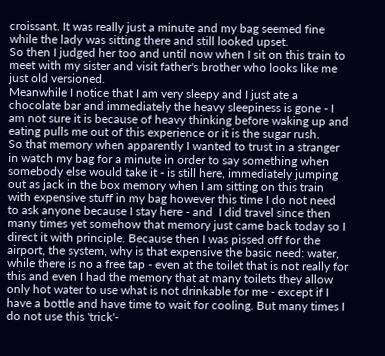croissant. It was really just a minute and my bag seemed fine while the lady was sitting there and still looked upset.
So then I judged her too and until now when I sit on this train to meet with my sister and visit father's brother who looks like me just old versioned.
Meanwhile I notice that I am very sleepy and I just ate a chocolate bar and immediately the heavy sleepiness is gone - I am not sure it is because of heavy thinking before waking up and eating pulls me out of this experience or it is the sugar rush.
So that memory when apparently I wanted to trust in a stranger in watch my bag for a minute in order to say something when somebody else would take it - is still here, immediately jumping out as jack in the box memory when I am sitting on this train with expensive stuff in my bag however this time I do not need to ask anyone because I stay here - and  I did travel since then many times yet somehow that memory just came back today so I direct it with principle. Because then I was pissed off for the airport, the system, why is that expensive the basic need: water, while there is no a free tap - even at the toilet that is not really for this and even I had the memory that at many toilets they allow only hot water to use what is not drinkable for me - except if I have a bottle and have time to wait for cooling. But many times I do not use this 'trick'-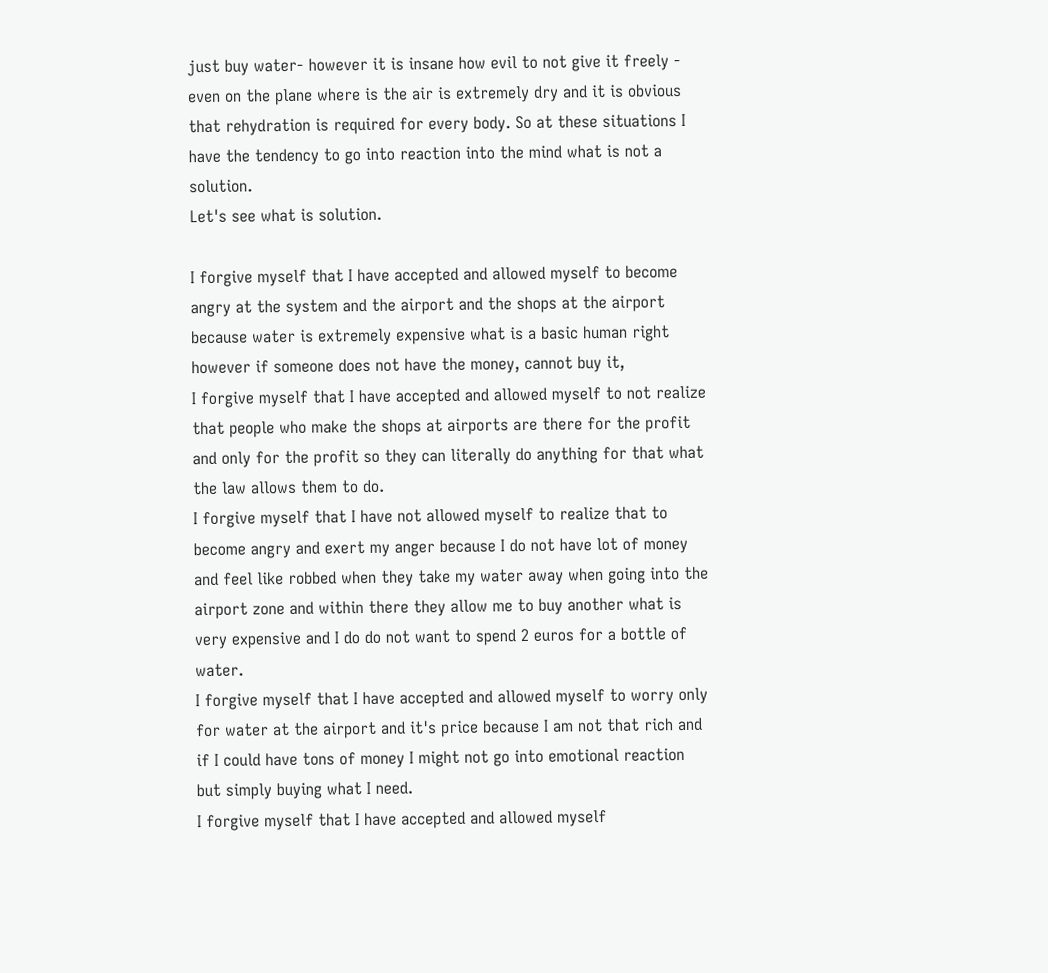just buy water- however it is insane how evil to not give it freely - even on the plane where is the air is extremely dry and it is obvious that rehydration is required for every body. So at these situations I have the tendency to go into reaction into the mind what is not a solution.
Let's see what is solution.

I forgive myself that I have accepted and allowed myself to become angry at the system and the airport and the shops at the airport because water is extremely expensive what is a basic human right however if someone does not have the money, cannot buy it,
I forgive myself that I have accepted and allowed myself to not realize that people who make the shops at airports are there for the profit and only for the profit so they can literally do anything for that what the law allows them to do.
I forgive myself that I have not allowed myself to realize that to become angry and exert my anger because I do not have lot of money and feel like robbed when they take my water away when going into the airport zone and within there they allow me to buy another what is very expensive and I do do not want to spend 2 euros for a bottle of water.
I forgive myself that I have accepted and allowed myself to worry only for water at the airport and it's price because I am not that rich and if I could have tons of money I might not go into emotional reaction but simply buying what I need.
I forgive myself that I have accepted and allowed myself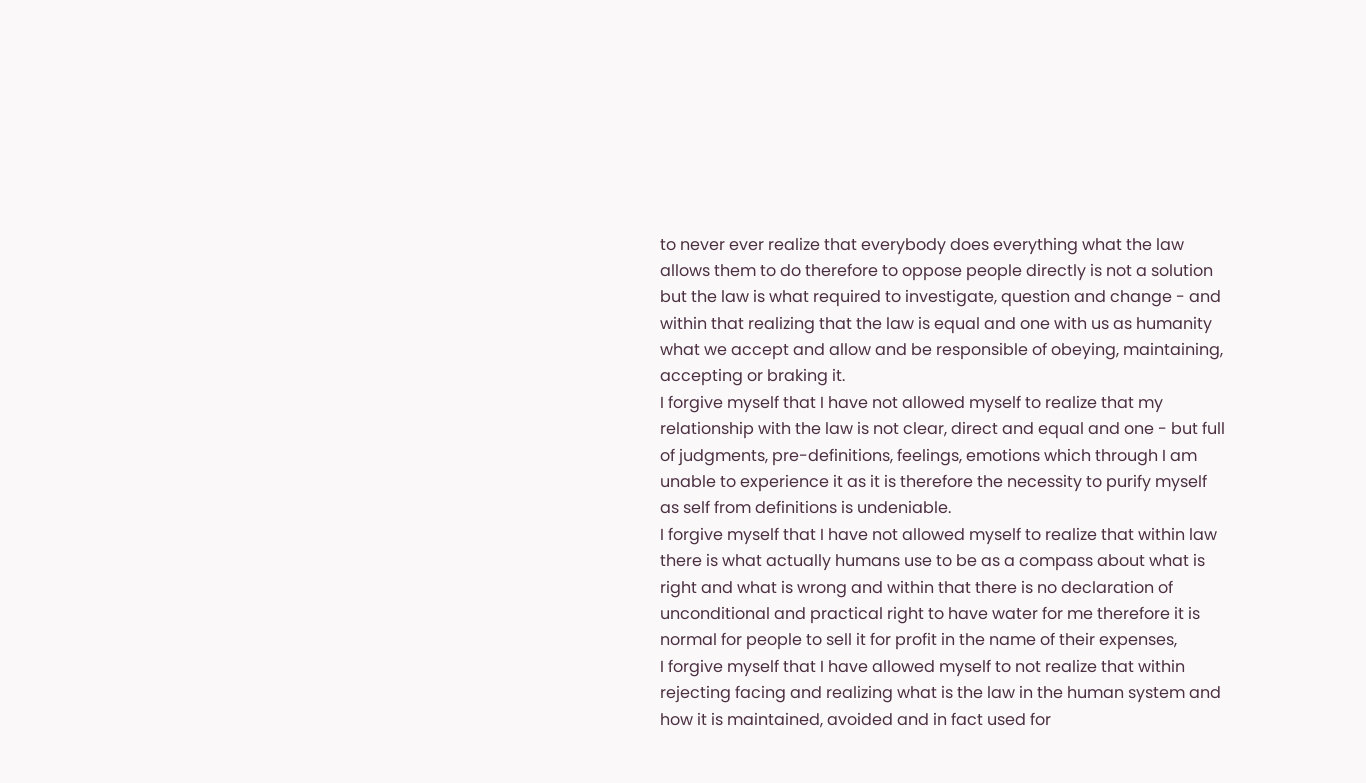to never ever realize that everybody does everything what the law allows them to do therefore to oppose people directly is not a solution but the law is what required to investigate, question and change - and within that realizing that the law is equal and one with us as humanity what we accept and allow and be responsible of obeying, maintaining, accepting or braking it.
I forgive myself that I have not allowed myself to realize that my relationship with the law is not clear, direct and equal and one - but full of judgments, pre-definitions, feelings, emotions which through I am unable to experience it as it is therefore the necessity to purify myself as self from definitions is undeniable.
I forgive myself that I have not allowed myself to realize that within law there is what actually humans use to be as a compass about what is right and what is wrong and within that there is no declaration of unconditional and practical right to have water for me therefore it is normal for people to sell it for profit in the name of their expenses,
I forgive myself that I have allowed myself to not realize that within rejecting facing and realizing what is the law in the human system and how it is maintained, avoided and in fact used for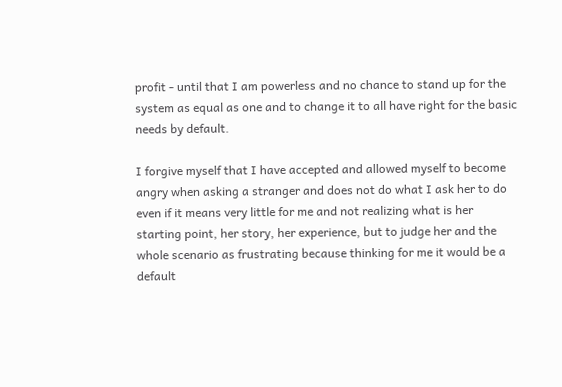profit - until that I am powerless and no chance to stand up for the system as equal as one and to change it to all have right for the basic needs by default.

I forgive myself that I have accepted and allowed myself to become angry when asking a stranger and does not do what I ask her to do even if it means very little for me and not realizing what is her starting point, her story, her experience, but to judge her and the whole scenario as frustrating because thinking for me it would be a default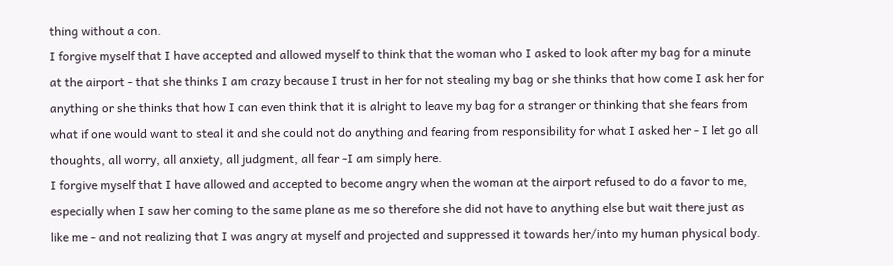thing without a con.
I forgive myself that I have accepted and allowed myself to think that the woman who I asked to look after my bag for a minute at the airport - that she thinks I am crazy because I trust in her for not stealing my bag or she thinks that how come I ask her for anything or she thinks that how I can even think that it is alright to leave my bag for a stranger or thinking that she fears from what if one would want to steal it and she could not do anything and fearing from responsibility for what I asked her - I let go all thoughts, all worry, all anxiety, all judgment, all fear -I am simply here.
I forgive myself that I have allowed and accepted to become angry when the woman at the airport refused to do a favor to me, especially when I saw her coming to the same plane as me so therefore she did not have to anything else but wait there just as like me - and not realizing that I was angry at myself and projected and suppressed it towards her/into my human physical body.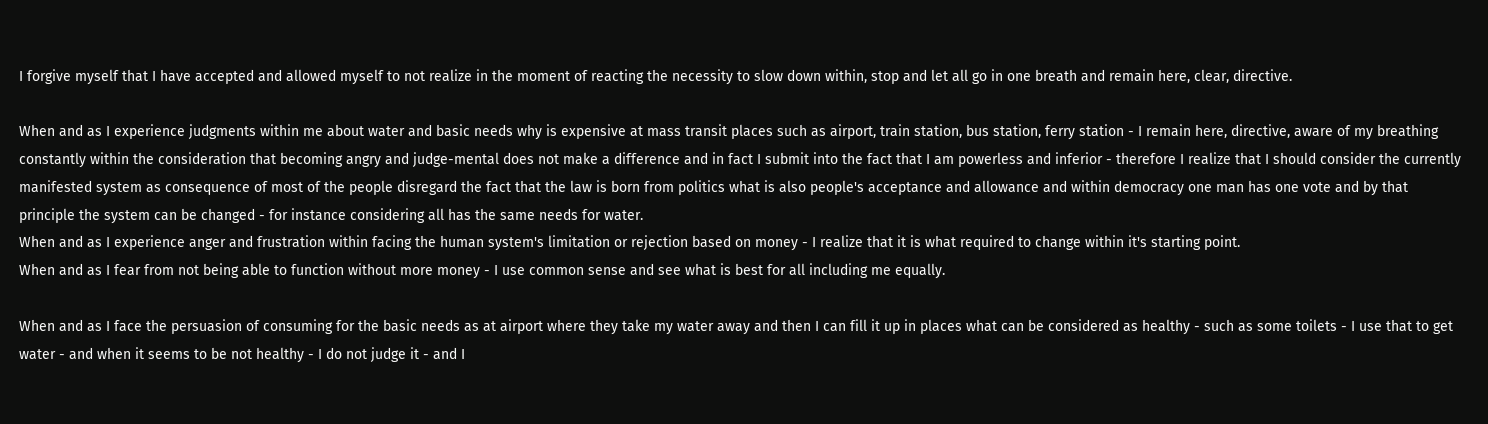I forgive myself that I have accepted and allowed myself to not realize in the moment of reacting the necessity to slow down within, stop and let all go in one breath and remain here, clear, directive.

When and as I experience judgments within me about water and basic needs why is expensive at mass transit places such as airport, train station, bus station, ferry station - I remain here, directive, aware of my breathing constantly within the consideration that becoming angry and judge-mental does not make a difference and in fact I submit into the fact that I am powerless and inferior - therefore I realize that I should consider the currently manifested system as consequence of most of the people disregard the fact that the law is born from politics what is also people's acceptance and allowance and within democracy one man has one vote and by that principle the system can be changed - for instance considering all has the same needs for water.
When and as I experience anger and frustration within facing the human system's limitation or rejection based on money - I realize that it is what required to change within it's starting point.
When and as I fear from not being able to function without more money - I use common sense and see what is best for all including me equally.

When and as I face the persuasion of consuming for the basic needs as at airport where they take my water away and then I can fill it up in places what can be considered as healthy - such as some toilets - I use that to get water - and when it seems to be not healthy - I do not judge it - and I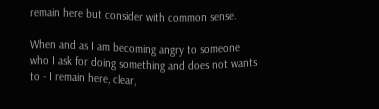remain here but consider with common sense.

When and as I am becoming angry to someone who I ask for doing something and does not wants to - I remain here, clear,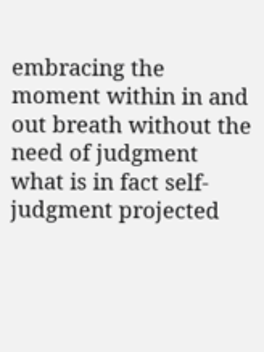embracing the moment within in and out breath without the need of judgment what is in fact self-judgment projected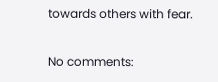towards others with fear.

No comments: